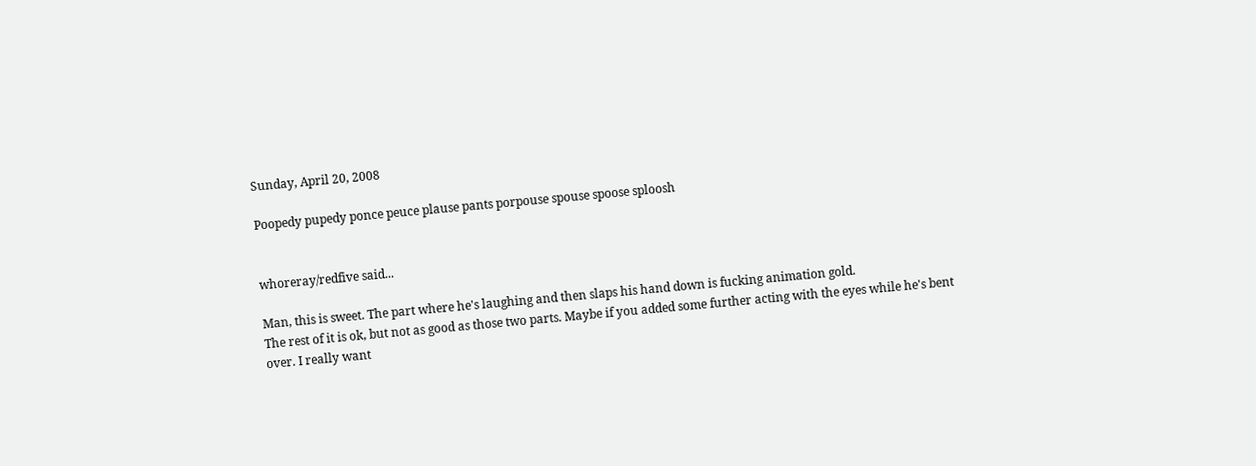Sunday, April 20, 2008

Poopedy pupedy ponce peuce plause pants porpouse spouse spoose sploosh


whoreray/redfive said...

Man, this is sweet. The part where he's laughing and then slaps his hand down is fucking animation gold.
The rest of it is ok, but not as good as those two parts. Maybe if you added some further acting with the eyes while he's bent over. I really want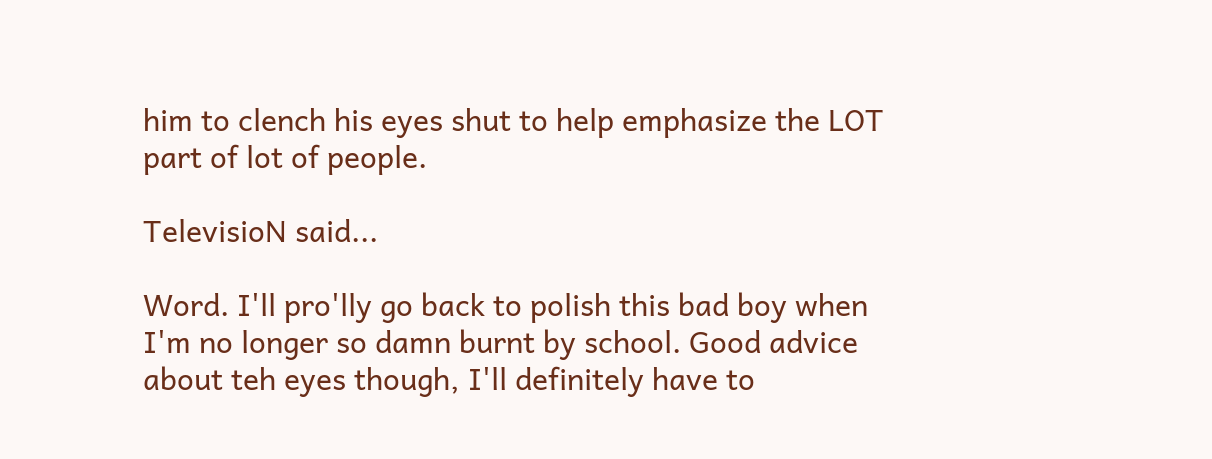him to clench his eyes shut to help emphasize the LOT part of lot of people.

TelevisioN said...

Word. I'll pro'lly go back to polish this bad boy when I'm no longer so damn burnt by school. Good advice about teh eyes though, I'll definitely have to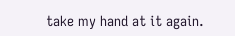take my hand at it again.